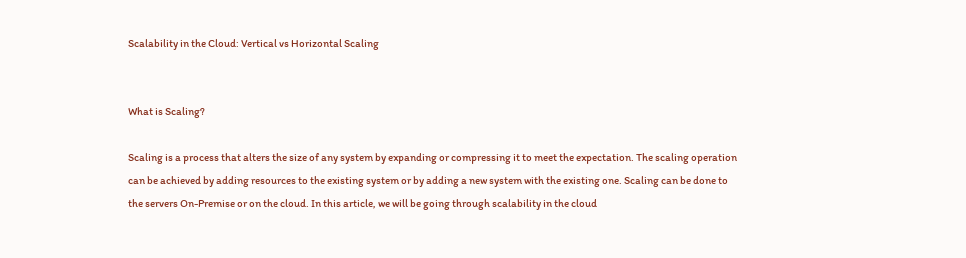Scalability in the Cloud: Vertical vs Horizontal Scaling


What is Scaling?

Scaling is a process that alters the size of any system by expanding or compressing it to meet the expectation. The scaling operation can be achieved by adding resources to the existing system or by adding a new system with the existing one. Scaling can be done to the servers On-Premise or on the cloud. In this article, we will be going through scalability in the cloud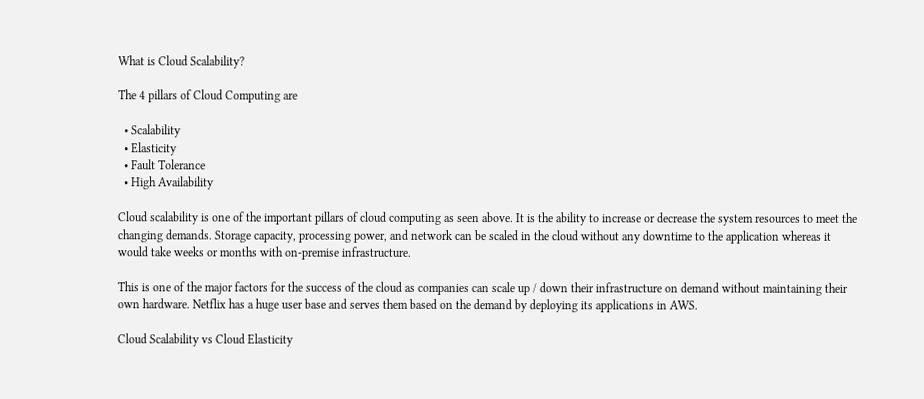What is Cloud Scalability?

The 4 pillars of Cloud Computing are

  • Scalability
  • Elasticity
  • Fault Tolerance
  • High Availability

Cloud scalability is one of the important pillars of cloud computing as seen above. It is the ability to increase or decrease the system resources to meet the changing demands. Storage capacity, processing power, and network can be scaled in the cloud without any downtime to the application whereas it would take weeks or months with on-premise infrastructure.

This is one of the major factors for the success of the cloud as companies can scale up / down their infrastructure on demand without maintaining their own hardware. Netflix has a huge user base and serves them based on the demand by deploying its applications in AWS.

Cloud Scalability vs Cloud Elasticity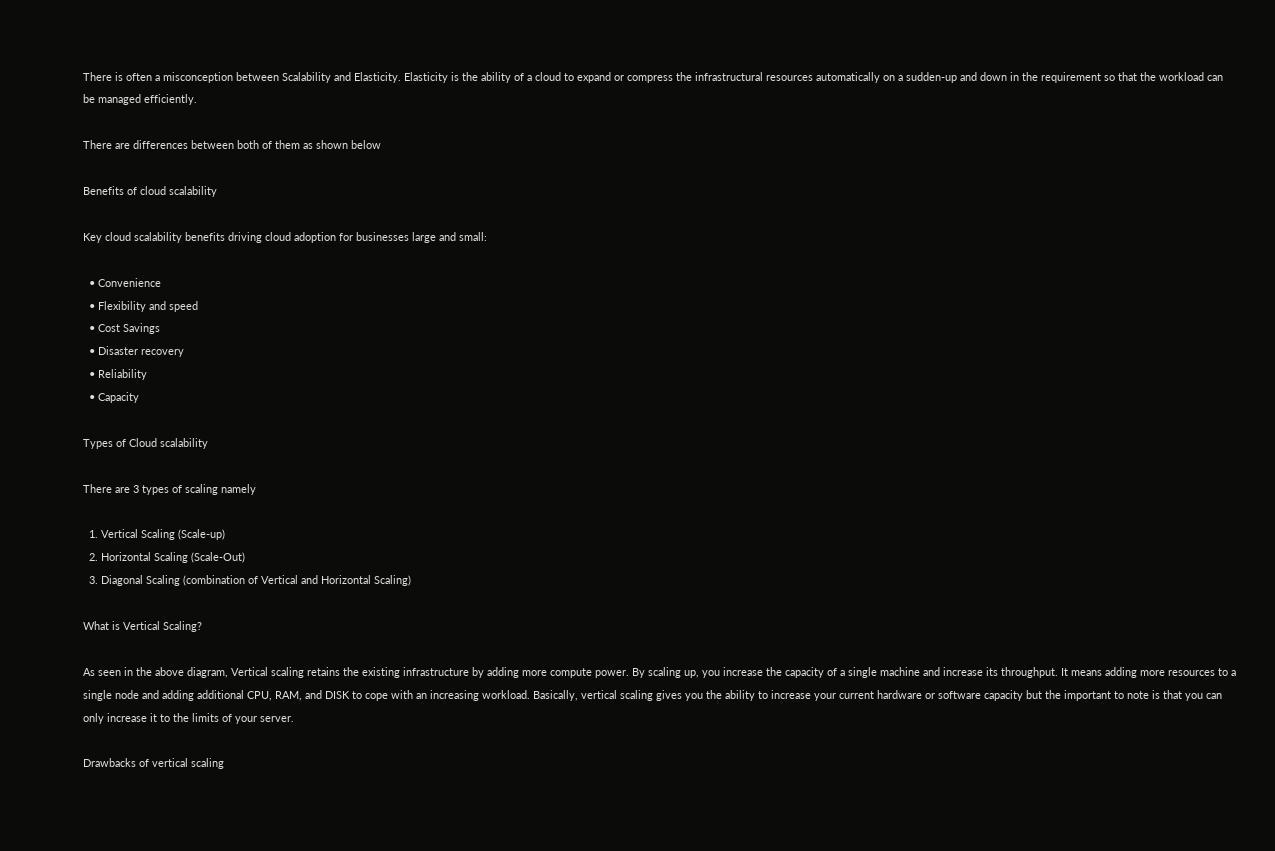There is often a misconception between Scalability and Elasticity. Elasticity is the ability of a cloud to expand or compress the infrastructural resources automatically on a sudden-up and down in the requirement so that the workload can be managed efficiently.

There are differences between both of them as shown below

Benefits of cloud scalability

Key cloud scalability benefits driving cloud adoption for businesses large and small:

  • Convenience
  • Flexibility and speed
  • Cost Savings
  • Disaster recovery
  • Reliability
  • Capacity

Types of Cloud scalability

There are 3 types of scaling namely

  1. Vertical Scaling (Scale-up)
  2. Horizontal Scaling (Scale-Out)
  3. Diagonal Scaling (combination of Vertical and Horizontal Scaling)

What is Vertical Scaling?

As seen in the above diagram, Vertical scaling retains the existing infrastructure by adding more compute power. By scaling up, you increase the capacity of a single machine and increase its throughput. It means adding more resources to a single node and adding additional CPU, RAM, and DISK to cope with an increasing workload. Basically, vertical scaling gives you the ability to increase your current hardware or software capacity but the important to note is that you can only increase it to the limits of your server.

Drawbacks of vertical scaling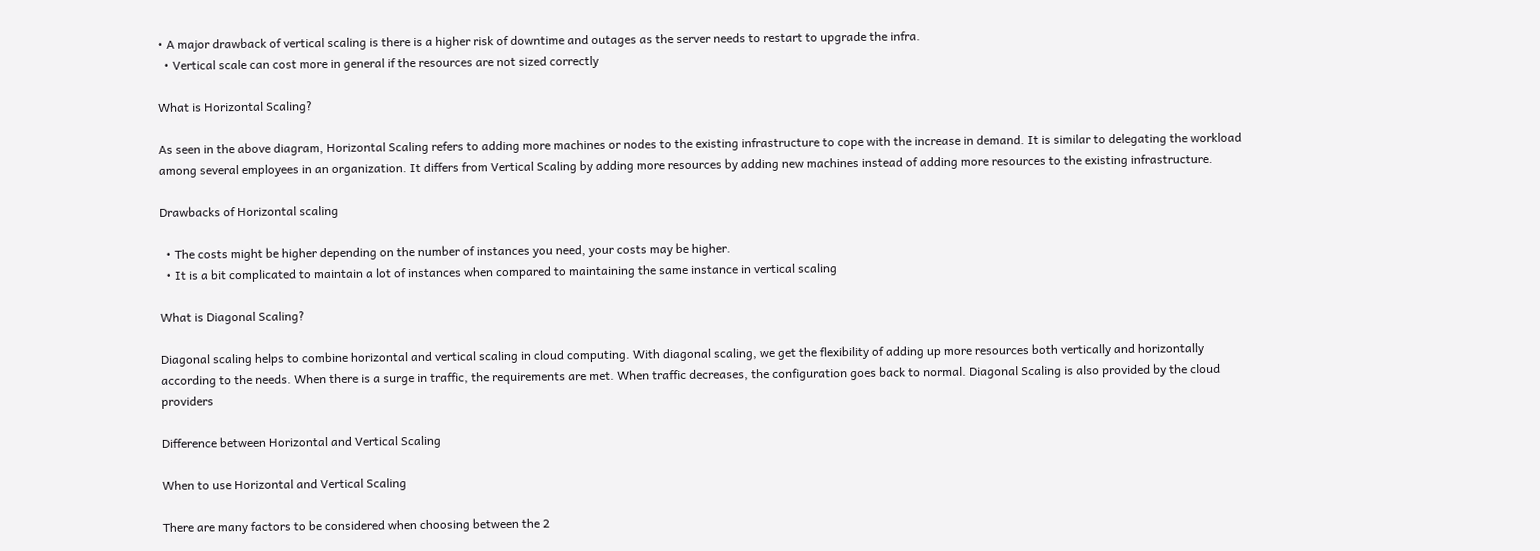• A major drawback of vertical scaling is there is a higher risk of downtime and outages as the server needs to restart to upgrade the infra.
  • Vertical scale can cost more in general if the resources are not sized correctly

What is Horizontal Scaling?

As seen in the above diagram, Horizontal Scaling refers to adding more machines or nodes to the existing infrastructure to cope with the increase in demand. It is similar to delegating the workload among several employees in an organization. It differs from Vertical Scaling by adding more resources by adding new machines instead of adding more resources to the existing infrastructure.

Drawbacks of Horizontal scaling

  • The costs might be higher depending on the number of instances you need, your costs may be higher.
  • It is a bit complicated to maintain a lot of instances when compared to maintaining the same instance in vertical scaling

What is Diagonal Scaling?

Diagonal scaling helps to combine horizontal and vertical scaling in cloud computing. With diagonal scaling, we get the flexibility of adding up more resources both vertically and horizontally according to the needs. When there is a surge in traffic, the requirements are met. When traffic decreases, the configuration goes back to normal. Diagonal Scaling is also provided by the cloud providers

Difference between Horizontal and Vertical Scaling

When to use Horizontal and Vertical Scaling

There are many factors to be considered when choosing between the 2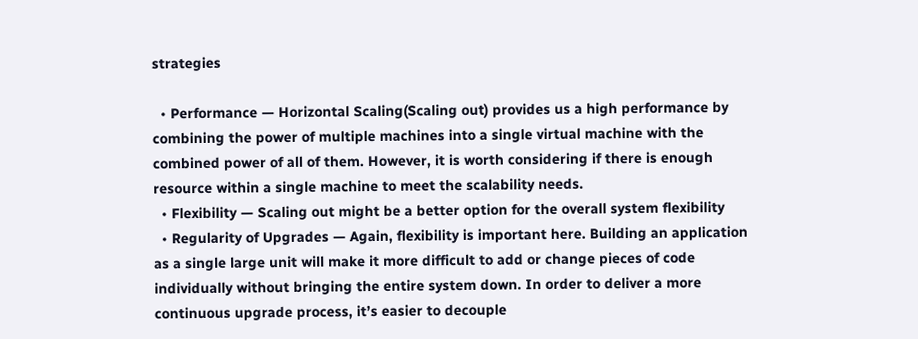strategies

  • Performance — Horizontal Scaling(Scaling out) provides us a high performance by combining the power of multiple machines into a single virtual machine with the combined power of all of them. However, it is worth considering if there is enough resource within a single machine to meet the scalability needs.
  • Flexibility — Scaling out might be a better option for the overall system flexibility
  • Regularity of Upgrades — Again, flexibility is important here. Building an application as a single large unit will make it more difficult to add or change pieces of code individually without bringing the entire system down. In order to deliver a more continuous upgrade process, it’s easier to decouple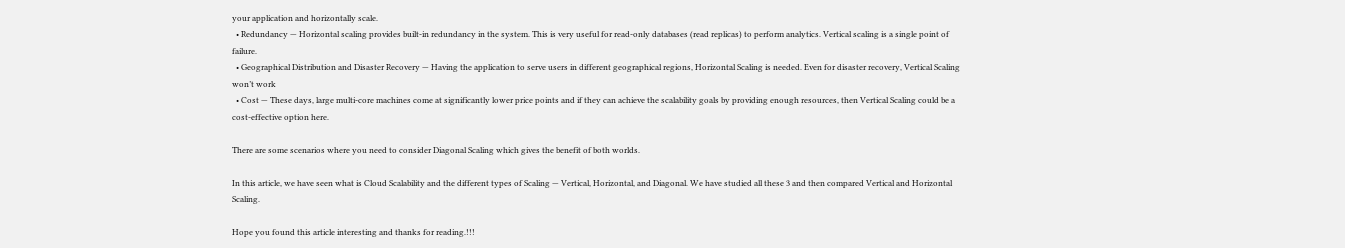your application and horizontally scale.
  • Redundancy — Horizontal scaling provides built-in redundancy in the system. This is very useful for read-only databases (read replicas) to perform analytics. Vertical scaling is a single point of failure.
  • Geographical Distribution and Disaster Recovery — Having the application to serve users in different geographical regions, Horizontal Scaling is needed. Even for disaster recovery, Vertical Scaling won’t work
  • Cost — These days, large multi-core machines come at significantly lower price points and if they can achieve the scalability goals by providing enough resources, then Vertical Scaling could be a cost-effective option here.

There are some scenarios where you need to consider Diagonal Scaling which gives the benefit of both worlds.

In this article, we have seen what is Cloud Scalability and the different types of Scaling — Vertical, Horizontal, and Diagonal. We have studied all these 3 and then compared Vertical and Horizontal Scaling.

Hope you found this article interesting and thanks for reading.!!!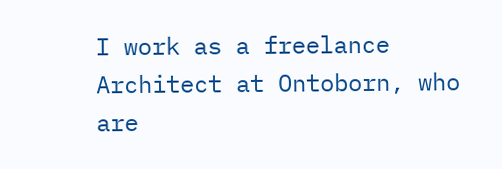I work as a freelance Architect at Ontoborn, who are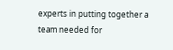experts in putting together a team needed for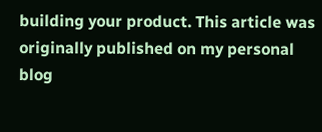building your product. This article was originally published on my personal blog